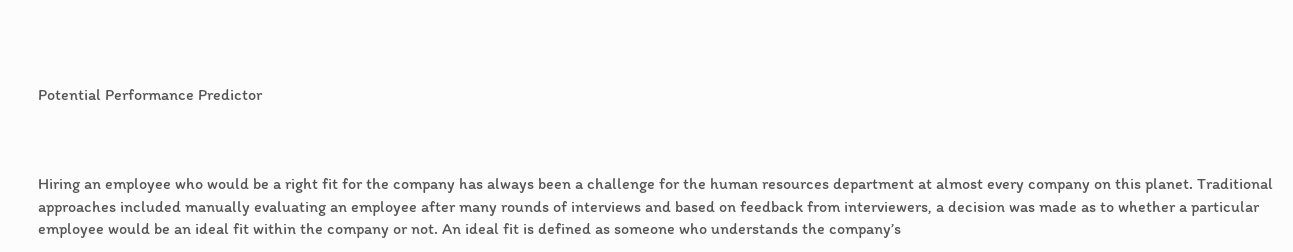Potential Performance Predictor



Hiring an employee who would be a right fit for the company has always been a challenge for the human resources department at almost every company on this planet. Traditional approaches included manually evaluating an employee after many rounds of interviews and based on feedback from interviewers, a decision was made as to whether a particular employee would be an ideal fit within the company or not. An ideal fit is defined as someone who understands the company’s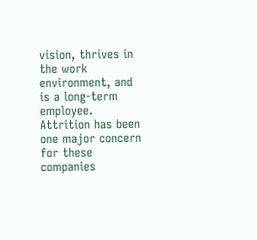vision, thrives in the work environment, and is a long-term employee. Attrition has been one major concern for these companies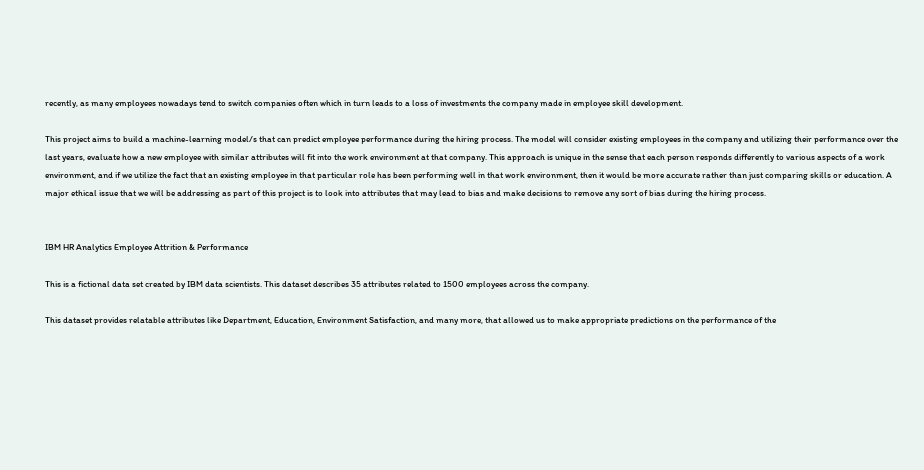recently, as many employees nowadays tend to switch companies often which in turn leads to a loss of investments the company made in employee skill development.

This project aims to build a machine-learning model/s that can predict employee performance during the hiring process. The model will consider existing employees in the company and utilizing their performance over the last years, evaluate how a new employee with similar attributes will fit into the work environment at that company. This approach is unique in the sense that each person responds differently to various aspects of a work environment, and if we utilize the fact that an existing employee in that particular role has been performing well in that work environment, then it would be more accurate rather than just comparing skills or education. A major ethical issue that we will be addressing as part of this project is to look into attributes that may lead to bias and make decisions to remove any sort of bias during the hiring process.


IBM HR Analytics Employee Attrition & Performance

This is a fictional data set created by IBM data scientists. This dataset describes 35 attributes related to 1500 employees across the company.

This dataset provides relatable attributes like Department, Education, Environment Satisfaction, and many more, that allowed us to make appropriate predictions on the performance of the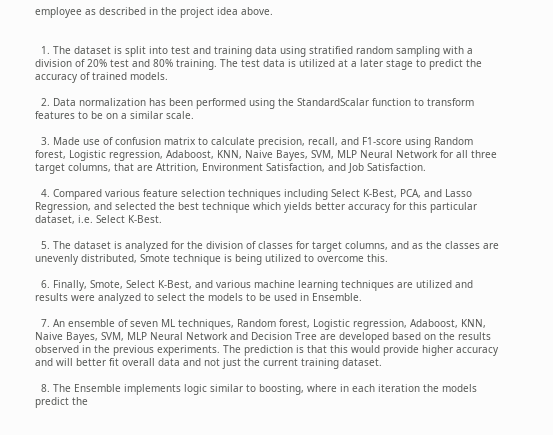employee as described in the project idea above.


  1. The dataset is split into test and training data using stratified random sampling with a division of 20% test and 80% training. The test data is utilized at a later stage to predict the accuracy of trained models.

  2. Data normalization has been performed using the StandardScalar function to transform features to be on a similar scale.

  3. Made use of confusion matrix to calculate precision, recall, and F1-score using Random forest, Logistic regression, Adaboost, KNN, Naive Bayes, SVM, MLP Neural Network for all three target columns, that are Attrition, Environment Satisfaction, and Job Satisfaction.

  4. Compared various feature selection techniques including Select K-Best, PCA, and Lasso Regression, and selected the best technique which yields better accuracy for this particular dataset, i.e. Select K-Best.

  5. The dataset is analyzed for the division of classes for target columns, and as the classes are unevenly distributed, Smote technique is being utilized to overcome this.

  6. Finally, Smote, Select K-Best, and various machine learning techniques are utilized and results were analyzed to select the models to be used in Ensemble.

  7. An ensemble of seven ML techniques, Random forest, Logistic regression, Adaboost, KNN, Naive Bayes, SVM, MLP Neural Network and Decision Tree are developed based on the results observed in the previous experiments. The prediction is that this would provide higher accuracy and will better fit overall data and not just the current training dataset.

  8. The Ensemble implements logic similar to boosting, where in each iteration the models predict the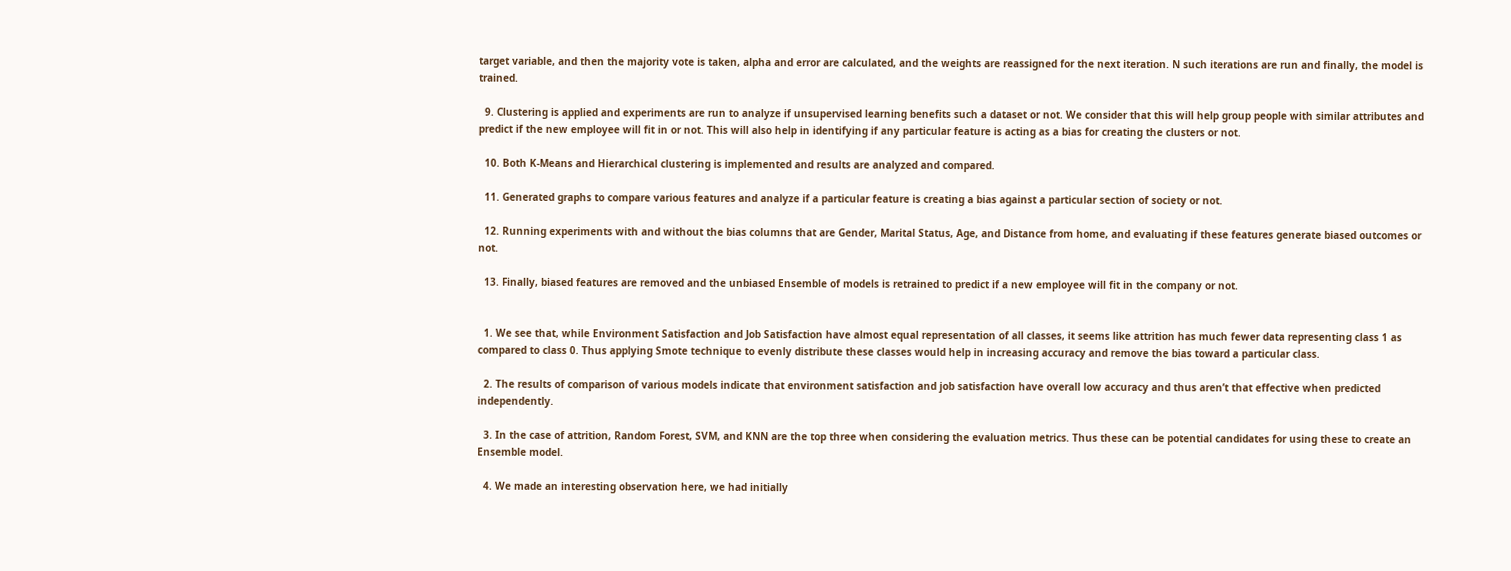target variable, and then the majority vote is taken, alpha and error are calculated, and the weights are reassigned for the next iteration. N such iterations are run and finally, the model is trained.

  9. Clustering is applied and experiments are run to analyze if unsupervised learning benefits such a dataset or not. We consider that this will help group people with similar attributes and predict if the new employee will fit in or not. This will also help in identifying if any particular feature is acting as a bias for creating the clusters or not.

  10. Both K-Means and Hierarchical clustering is implemented and results are analyzed and compared.

  11. Generated graphs to compare various features and analyze if a particular feature is creating a bias against a particular section of society or not.

  12. Running experiments with and without the bias columns that are Gender, Marital Status, Age, and Distance from home, and evaluating if these features generate biased outcomes or not.

  13. Finally, biased features are removed and the unbiased Ensemble of models is retrained to predict if a new employee will fit in the company or not.


  1. We see that, while Environment Satisfaction and Job Satisfaction have almost equal representation of all classes, it seems like attrition has much fewer data representing class 1 as compared to class 0. Thus applying Smote technique to evenly distribute these classes would help in increasing accuracy and remove the bias toward a particular class.

  2. The results of comparison of various models indicate that environment satisfaction and job satisfaction have overall low accuracy and thus aren’t that effective when predicted independently.

  3. In the case of attrition, Random Forest, SVM, and KNN are the top three when considering the evaluation metrics. Thus these can be potential candidates for using these to create an Ensemble model.

  4. We made an interesting observation here, we had initially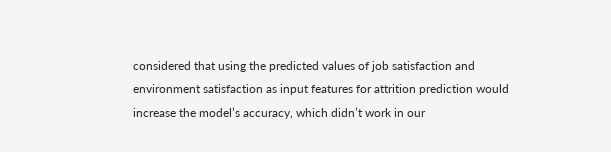considered that using the predicted values of job satisfaction and environment satisfaction as input features for attrition prediction would increase the model’s accuracy, which didn’t work in our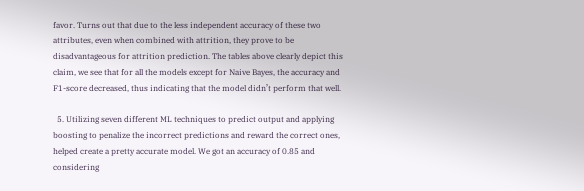favor. Turns out that due to the less independent accuracy of these two attributes, even when combined with attrition, they prove to be disadvantageous for attrition prediction. The tables above clearly depict this claim, we see that for all the models except for Naive Bayes, the accuracy and F1-score decreased, thus indicating that the model didn’t perform that well.

  5. Utilizing seven different ML techniques to predict output and applying boosting to penalize the incorrect predictions and reward the correct ones, helped create a pretty accurate model. We got an accuracy of 0.85 and considering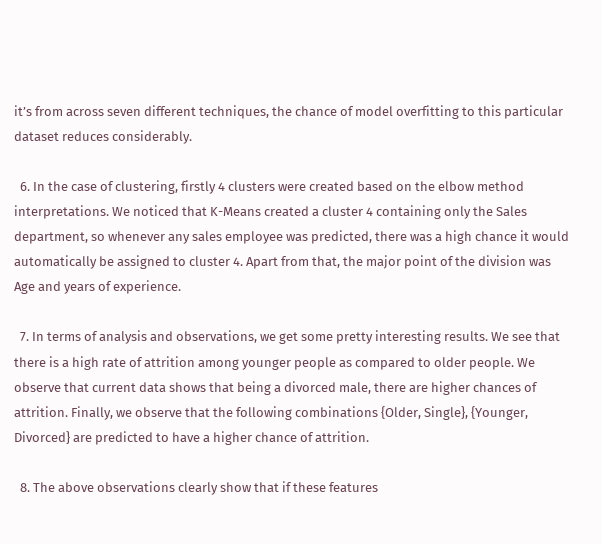it’s from across seven different techniques, the chance of model overfitting to this particular dataset reduces considerably.

  6. In the case of clustering, firstly 4 clusters were created based on the elbow method interpretations. We noticed that K-Means created a cluster 4 containing only the Sales department, so whenever any sales employee was predicted, there was a high chance it would automatically be assigned to cluster 4. Apart from that, the major point of the division was Age and years of experience.

  7. In terms of analysis and observations, we get some pretty interesting results. We see that there is a high rate of attrition among younger people as compared to older people. We observe that current data shows that being a divorced male, there are higher chances of attrition. Finally, we observe that the following combinations {Older, Single}, {Younger, Divorced} are predicted to have a higher chance of attrition.

  8. The above observations clearly show that if these features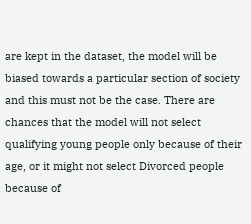are kept in the dataset, the model will be biased towards a particular section of society and this must not be the case. There are chances that the model will not select qualifying young people only because of their age, or it might not select Divorced people because of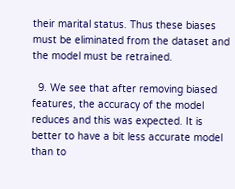their marital status. Thus these biases must be eliminated from the dataset and the model must be retrained.

  9. We see that after removing biased features, the accuracy of the model reduces and this was expected. It is better to have a bit less accurate model than to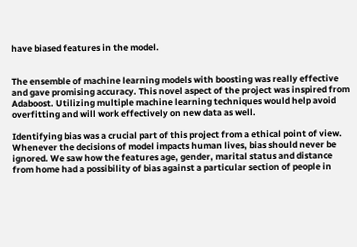have biased features in the model.


The ensemble of machine learning models with boosting was really effective and gave promising accuracy. This novel aspect of the project was inspired from Adaboost. Utilizing multiple machine learning techniques would help avoid overfitting and will work effectively on new data as well.

Identifying bias was a crucial part of this project from a ethical point of view. Whenever the decisions of model impacts human lives, bias should never be ignored. We saw how the features age, gender, marital status and distance from home had a possibility of bias against a particular section of people in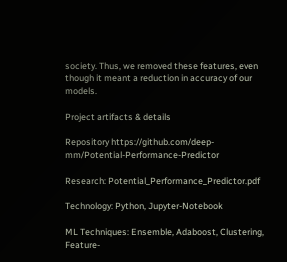society. Thus, we removed these features, even though it meant a reduction in accuracy of our models.

Project artifacts & details

Repository https://github.com/deep-mm/Potential-Performance-Predictor

Research: Potential_Performance_Predictor.pdf

Technology: Python, Jupyter-Notebook

ML Techniques: Ensemble, Adaboost, Clustering, Feature-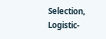Selection, Logistic-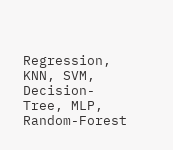Regression, KNN, SVM, Decision-Tree, MLP, Random-Forest